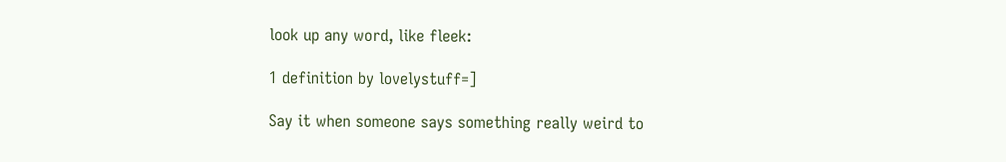look up any word, like fleek:

1 definition by lovelystuff=]

Say it when someone says something really weird to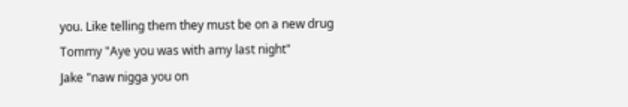you. Like telling them they must be on a new drug
Tommy "Aye you was with amy last night"
Jake "naw nigga you on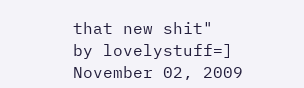that new shit"
by lovelystuff=] November 02, 2009